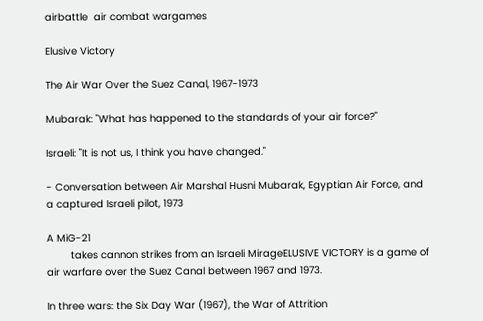airbattle  air combat wargames

Elusive Victory

The Air War Over the Suez Canal, 1967-1973

Mubarak: "What has happened to the standards of your air force?"

Israeli: "It is not us, I think you have changed."

- Conversation between Air Marshal Husni Mubarak, Egyptian Air Force, and a captured Israeli pilot, 1973

A MiG-21
        takes cannon strikes from an Israeli MirageELUSIVE VICTORY is a game of air warfare over the Suez Canal between 1967 and 1973.

In three wars: the Six Day War (1967), the War of Attrition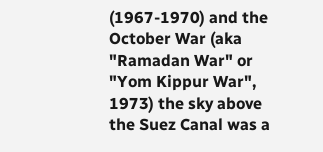(1967-1970) and the October War (aka "Ramadan War" or "Yom Kippur War", 1973) the sky above the Suez Canal was a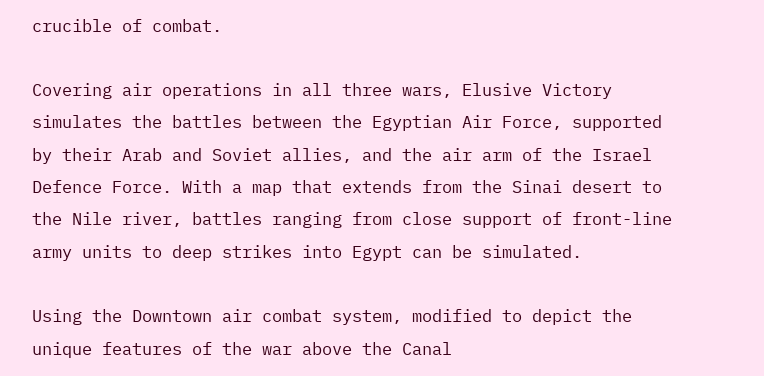crucible of combat.

Covering air operations in all three wars, Elusive Victory simulates the battles between the Egyptian Air Force, supported by their Arab and Soviet allies, and the air arm of the Israel Defence Force. With a map that extends from the Sinai desert to the Nile river, battles ranging from close support of front-line army units to deep strikes into Egypt can be simulated.

Using the Downtown air combat system, modified to depict the unique features of the war above the Canal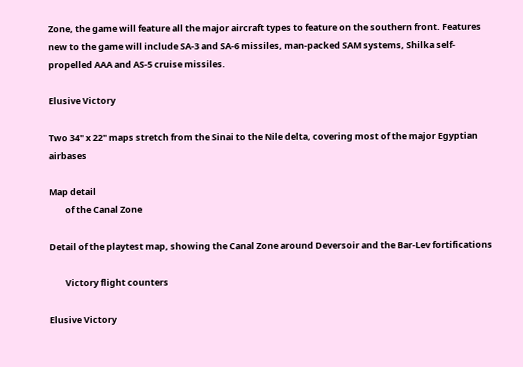Zone, the game will feature all the major aircraft types to feature on the southern front. Features new to the game will include SA-3 and SA-6 missiles, man-packed SAM systems, Shilka self-propelled AAA and AS-5 cruise missiles.

Elusive Victory

Two 34" x 22" maps stretch from the Sinai to the Nile delta, covering most of the major Egyptian airbases

Map detail
        of the Canal Zone

Detail of the playtest map, showing the Canal Zone around Deversoir and the Bar-Lev fortifications

        Victory flight counters

Elusive Victory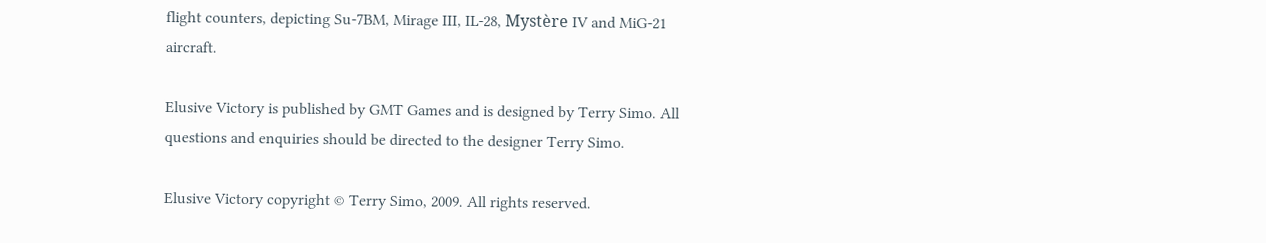flight counters, depicting Su-7BM, Mirage III, IL-28, Mystère IV and MiG-21 aircraft.

Elusive Victory is published by GMT Games and is designed by Terry Simo. All questions and enquiries should be directed to the designer Terry Simo.

Elusive Victory copyright © Terry Simo, 2009. All rights reserved.